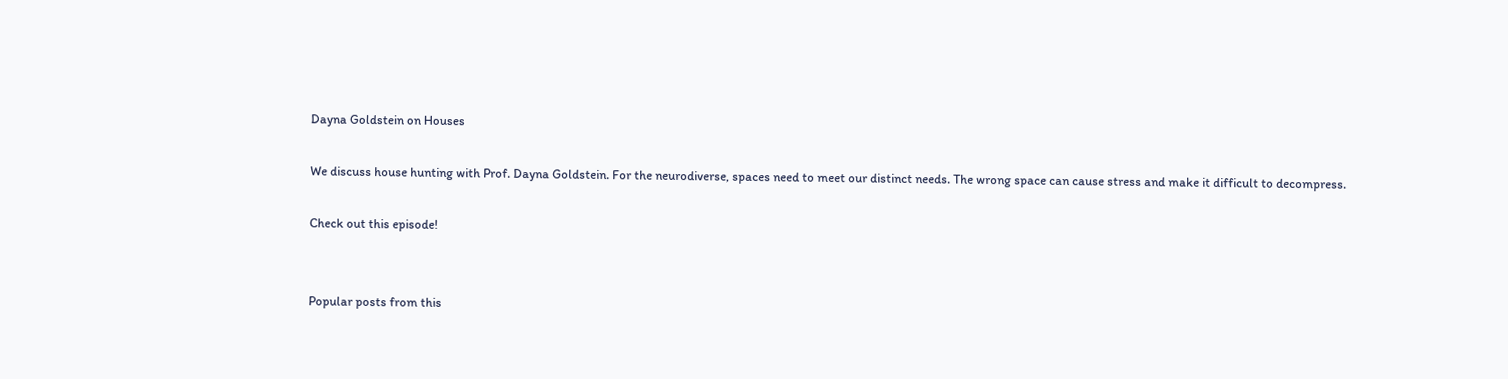Dayna Goldstein on Houses

We discuss house hunting with Prof. Dayna Goldstein. For the neurodiverse, spaces need to meet our distinct needs. The wrong space can cause stress and make it difficult to decompress.

Check out this episode!


Popular posts from this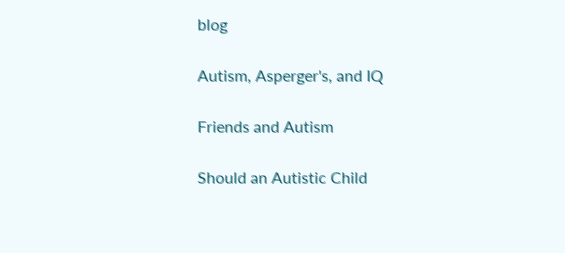blog

Autism, Asperger's, and IQ

Friends and Autism

Should an Autistic Child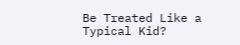Be Treated Like a Typical Kid?